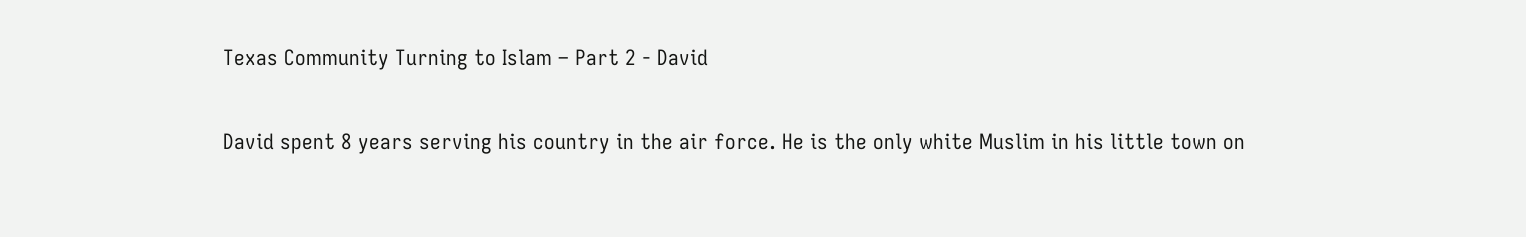Texas Community Turning to Islam – Part 2 - David

David spent 8 years serving his country in the air force. He is the only white Muslim in his little town on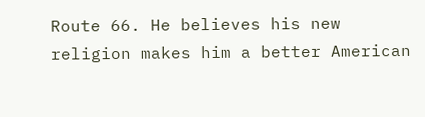Route 66. He believes his new religion makes him a better American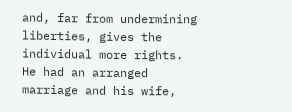and, far from undermining liberties, gives the individual more rights. He had an arranged marriage and his wife,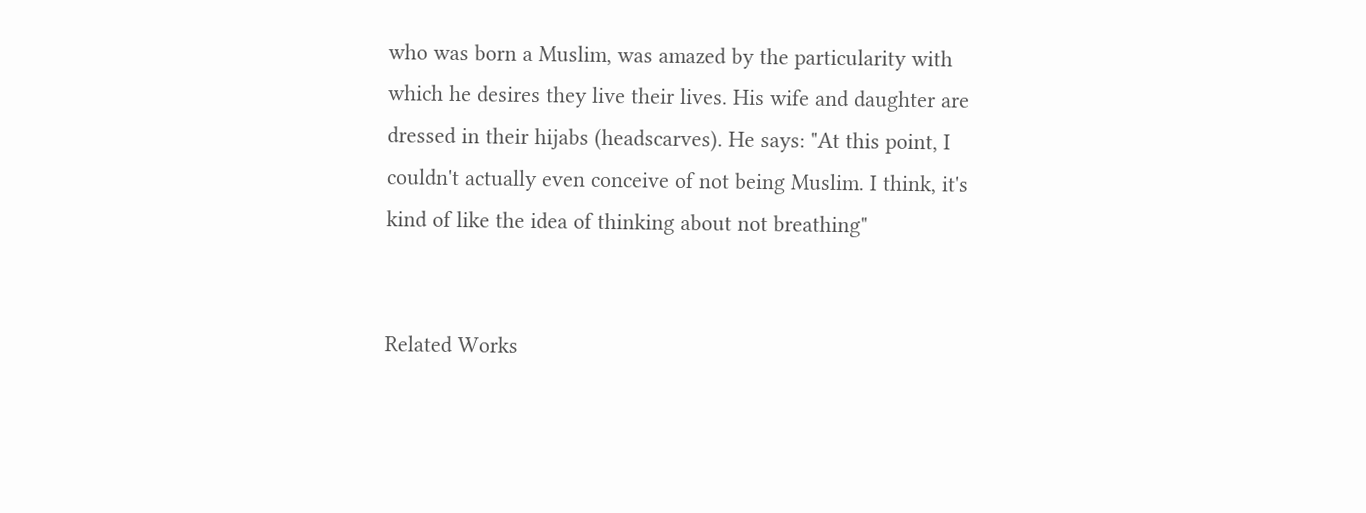who was born a Muslim, was amazed by the particularity with which he desires they live their lives. His wife and daughter are dressed in their hijabs (headscarves). He says: "At this point, I couldn't actually even conceive of not being Muslim. I think, it's kind of like the idea of thinking about not breathing"


Related Works